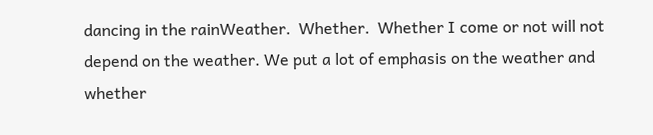dancing in the rainWeather.  Whether.  Whether I come or not will not depend on the weather. We put a lot of emphasis on the weather and whether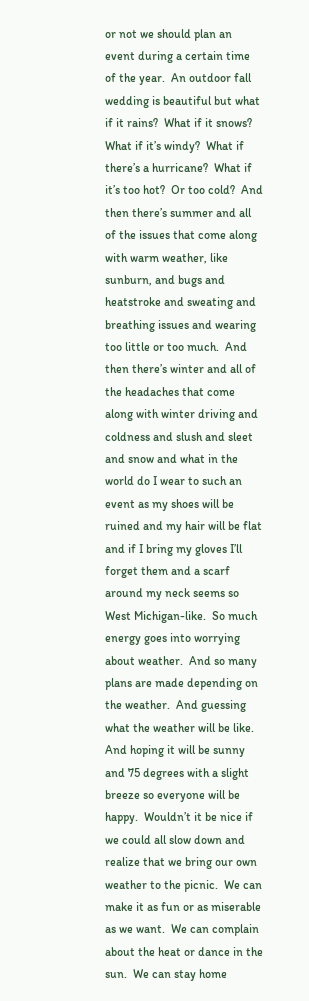or not we should plan an event during a certain time of the year.  An outdoor fall wedding is beautiful but what if it rains?  What if it snows?  What if it’s windy?  What if there’s a hurricane?  What if it’s too hot?  Or too cold?  And then there’s summer and all of the issues that come along with warm weather, like sunburn, and bugs and heatstroke and sweating and breathing issues and wearing too little or too much.  And then there’s winter and all of the headaches that come along with winter driving and coldness and slush and sleet and snow and what in the world do I wear to such an event as my shoes will be ruined and my hair will be flat and if I bring my gloves I’ll forget them and a scarf around my neck seems so West Michigan-like.  So much energy goes into worrying about weather.  And so many plans are made depending on the weather.  And guessing what the weather will be like.  And hoping it will be sunny and 75 degrees with a slight breeze so everyone will be happy.  Wouldn’t it be nice if we could all slow down and realize that we bring our own weather to the picnic.  We can make it as fun or as miserable as we want.  We can complain about the heat or dance in the sun.  We can stay home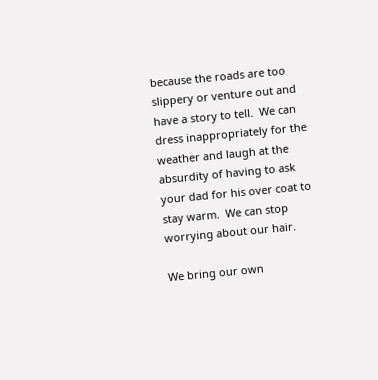because the roads are too slippery or venture out and have a story to tell.  We can dress inappropriately for the weather and laugh at the absurdity of having to ask your dad for his over coat to stay warm.  We can stop worrying about our hair.

We bring our own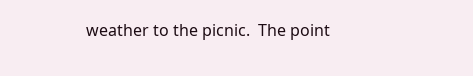weather to the picnic.  The point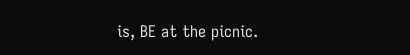is, BE at the picnic.